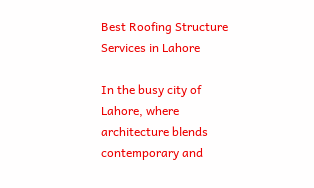Best Roofing Structure Services in Lahore

In the busy city of Lahore, where architecture blends contemporary and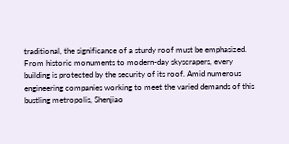traditional, the significance of a sturdy roof must be emphasized. From historic monuments to modern-day skyscrapers, every building is protected by the security of its roof. Amid numerous engineering companies working to meet the varied demands of this bustling metropolis, Shenjiao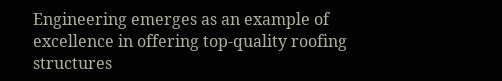Engineering emerges as an example of excellence in offering top-quality roofing structures